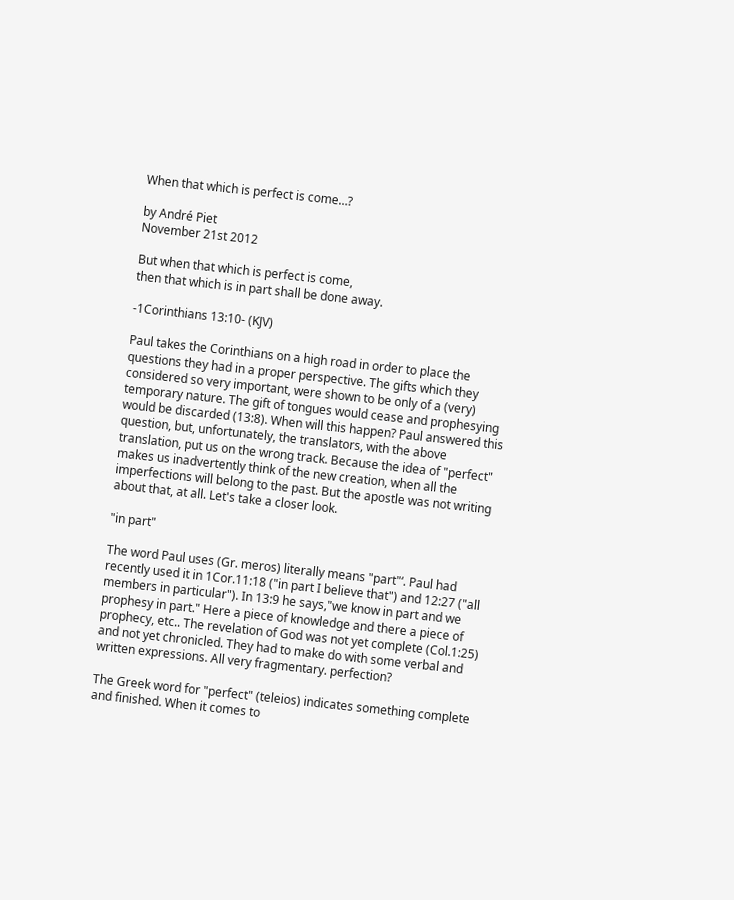When that which is perfect is come…?

by André Piet
November 21st 2012

But when that which is perfect is come,
then that which is in part shall be done away.

-1Corinthians 13:10- (KJV)

Paul takes the Corinthians on a high road in order to place the questions they had in a proper perspective. The gifts which they considered so very important, were shown to be only of a (very) temporary nature. The gift of tongues would cease and prophesying would be discarded (13:8). When will this happen? Paul answered this question, but, unfortunately, the translators, with the above translation, put us on the wrong track. Because the idea of "perfect" makes us inadvertently think of the new creation, when all the imperfections will belong to the past. But the apostle was not writing about that, at all. Let's take a closer look.

"in part"

The word Paul uses (Gr. meros) literally means "part"‘. Paul had recently used it in 1Cor.11:18 ("in part I believe that") and 12:27 ("all members in particular"). In 13:9 he says,"we know in part and we prophesy in part." Here a piece of knowledge and there a piece of prophecy, etc.. The revelation of God was not yet complete (Col.1:25) and not yet chronicled. They had to make do with some verbal and written expressions. All very fragmentary. perfection?

The Greek word for "perfect" (teleios) indicates something complete and finished. When it comes to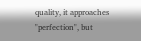quality, it approaches "perfection", but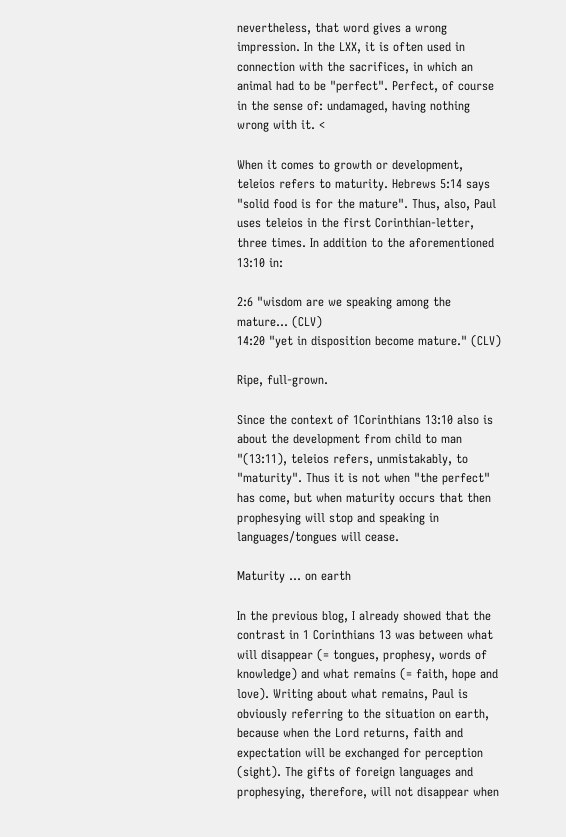nevertheless, that word gives a wrong impression. In the LXX, it is often used in connection with the sacrifices, in which an animal had to be "perfect". Perfect, of course in the sense of: undamaged, having nothing wrong with it. <

When it comes to growth or development, teleios refers to maturity. Hebrews 5:14 says "solid food is for the mature". Thus, also, Paul uses teleios in the first Corinthian-letter, three times. In addition to the aforementioned 13:10 in:

2:6 "wisdom are we speaking among the mature… (CLV)
14:20 "yet in disposition become mature." (CLV)

Ripe, full-grown.

Since the context of 1Corinthians 13:10 also is about the development from child to man "(13:11), teleios refers, unmistakably, to "maturity". Thus it is not when "the perfect" has come, but when maturity occurs that then prophesying will stop and speaking in languages/tongues will cease.

Maturity … on earth

In the previous blog, I already showed that the contrast in 1 Corinthians 13 was between what will disappear (= tongues, prophesy, words of knowledge) and what remains (= faith, hope and love). Writing about what remains, Paul is obviously referring to the situation on earth, because when the Lord returns, faith and expectation will be exchanged for perception (sight). The gifts of foreign languages and prophesying, therefore, will not disappear when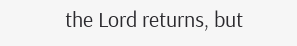the Lord returns, but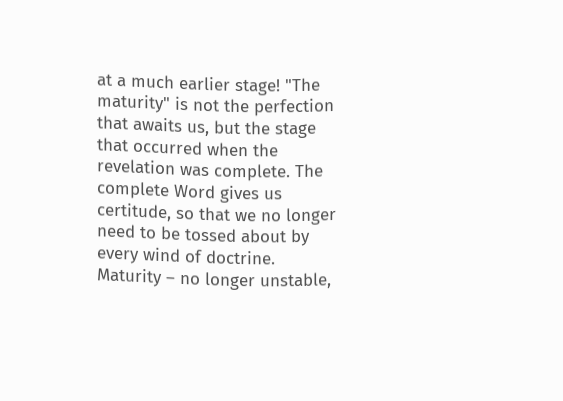at a much earlier stage! "The maturity" is not the perfection that awaits us, but the stage that occurred when the revelation was complete. The complete Word gives us certitude, so that we no longer need to be tossed about by every wind of doctrine. Maturity – no longer unstable,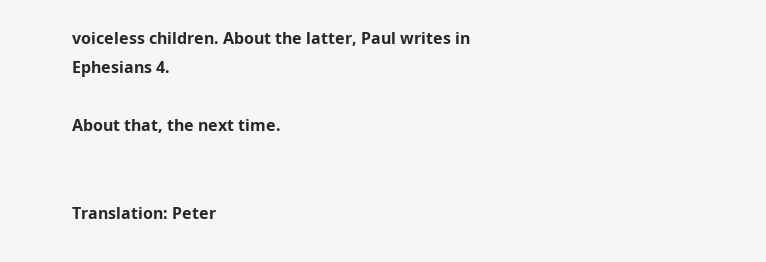voiceless children. About the latter, Paul writes in Ephesians 4.

About that, the next time.


Translation: Peter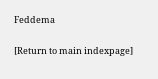Feddema

[Return to main indexpage]